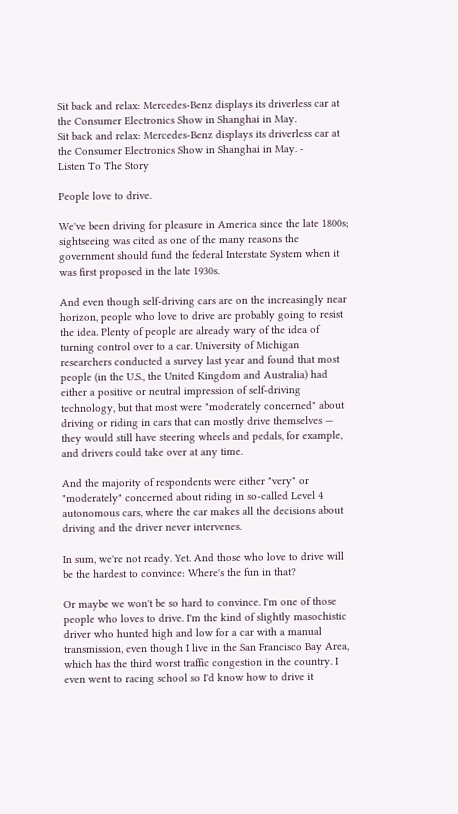Sit back and relax: Mercedes-Benz displays its driverless car at the Consumer Electronics Show in Shanghai in May.
Sit back and relax: Mercedes-Benz displays its driverless car at the Consumer Electronics Show in Shanghai in May. -
Listen To The Story

People love to drive.

We've been driving for pleasure in America since the late 1800s; sightseeing was cited as one of the many reasons the government should fund the federal Interstate System when it was first proposed in the late 1930s.

And even though self-driving cars are on the increasingly near horizon, people who love to drive are probably going to resist the idea. Plenty of people are already wary of the idea of turning control over to a car. University of Michigan researchers conducted a survey last year and found that most people (in the U.S., the United Kingdom and Australia) had either a positive or neutral impression of self-driving technology, but that most were "moderately concerned" about driving or riding in cars that can mostly drive themselves — they would still have steering wheels and pedals, for example, and drivers could take over at any time.

And the majority of respondents were either "very" or "moderately" concerned about riding in so-called Level 4 autonomous cars, where the car makes all the decisions about driving and the driver never intervenes.

In sum, we're not ready. Yet. And those who love to drive will be the hardest to convince: Where's the fun in that?

Or maybe we won't be so hard to convince. I'm one of those people who loves to drive. I'm the kind of slightly masochistic driver who hunted high and low for a car with a manual transmission, even though I live in the San Francisco Bay Area, which has the third worst traffic congestion in the country. I even went to racing school so I'd know how to drive it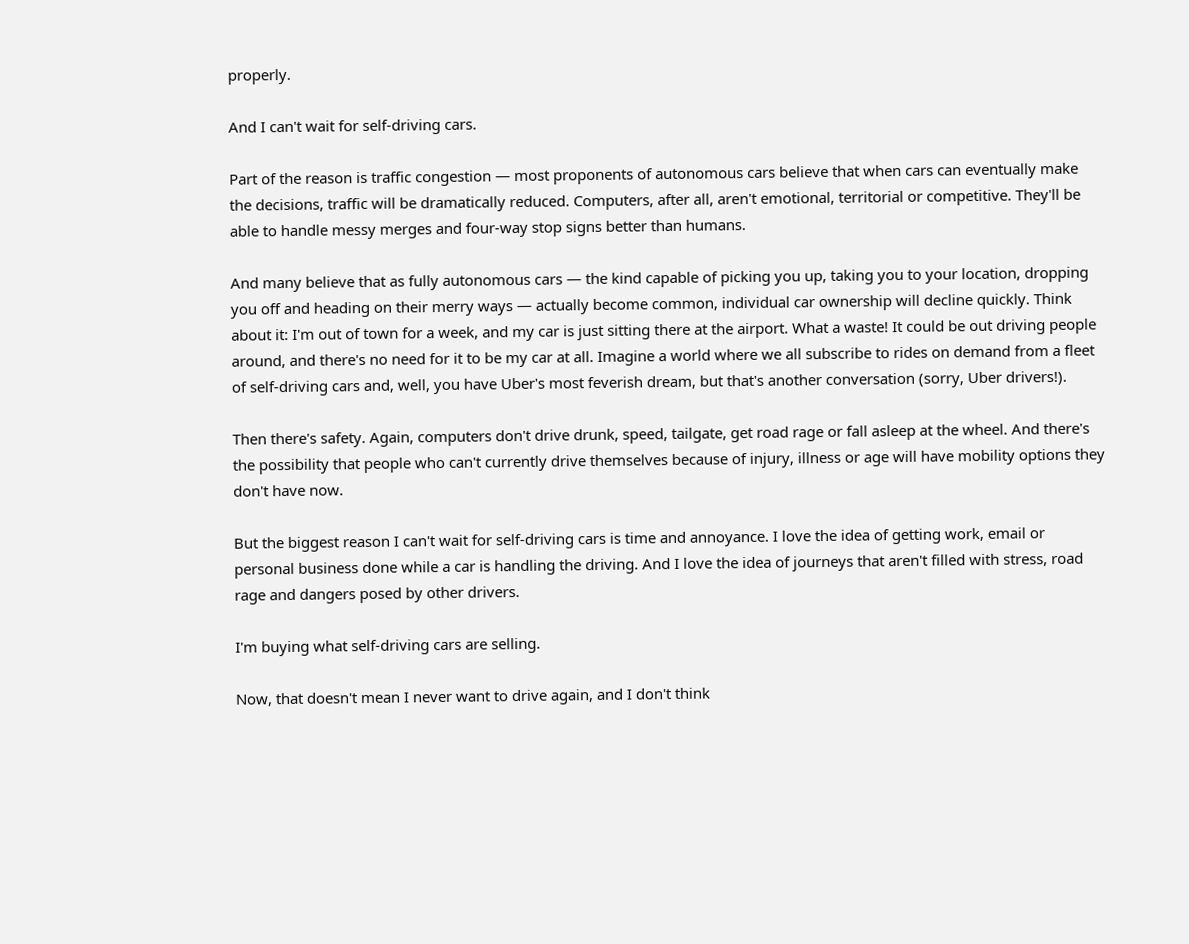properly.

And I can't wait for self-driving cars.

Part of the reason is traffic congestion — most proponents of autonomous cars believe that when cars can eventually make the decisions, traffic will be dramatically reduced. Computers, after all, aren't emotional, territorial or competitive. They'll be able to handle messy merges and four-way stop signs better than humans.

And many believe that as fully autonomous cars — the kind capable of picking you up, taking you to your location, dropping you off and heading on their merry ways — actually become common, individual car ownership will decline quickly. Think about it: I'm out of town for a week, and my car is just sitting there at the airport. What a waste! It could be out driving people around, and there's no need for it to be my car at all. Imagine a world where we all subscribe to rides on demand from a fleet of self-driving cars and, well, you have Uber's most feverish dream, but that's another conversation (sorry, Uber drivers!).

Then there's safety. Again, computers don't drive drunk, speed, tailgate, get road rage or fall asleep at the wheel. And there's the possibility that people who can't currently drive themselves because of injury, illness or age will have mobility options they don't have now.

But the biggest reason I can't wait for self-driving cars is time and annoyance. I love the idea of getting work, email or personal business done while a car is handling the driving. And I love the idea of journeys that aren't filled with stress, road rage and dangers posed by other drivers.

I'm buying what self-driving cars are selling.

Now, that doesn't mean I never want to drive again, and I don't think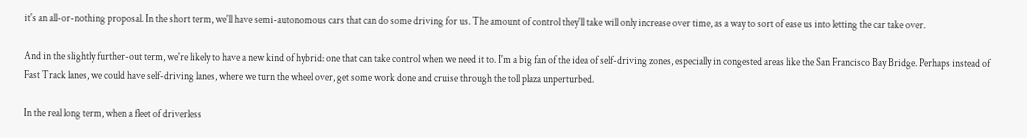it's an all-or-nothing proposal. In the short term, we'll have semi-autonomous cars that can do some driving for us. The amount of control they'll take will only increase over time, as a way to sort of ease us into letting the car take over.

And in the slightly further-out term, we're likely to have a new kind of hybrid: one that can take control when we need it to. I'm a big fan of the idea of self-driving zones, especially in congested areas like the San Francisco Bay Bridge. Perhaps instead of Fast Track lanes, we could have self-driving lanes, where we turn the wheel over, get some work done and cruise through the toll plaza unperturbed.

In the real long term, when a fleet of driverless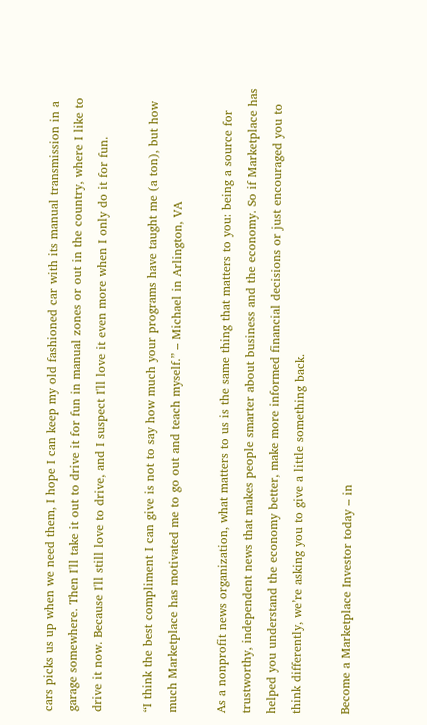cars picks us up when we need them, I hope I can keep my old fashioned car with its manual transmission in a garage somewhere. Then I'll take it out to drive it for fun in manual zones or out in the country, where I like to drive it now. Because I'll still love to drive, and I suspect I'll love it even more when I only do it for fun.

“I think the best compliment I can give is not to say how much your programs have taught me (a ton), but how much Marketplace has motivated me to go out and teach myself.” – Michael in Arlington, VA

As a nonprofit news organization, what matters to us is the same thing that matters to you: being a source for trustworthy, independent news that makes people smarter about business and the economy. So if Marketplace has helped you understand the economy better, make more informed financial decisions or just encouraged you to think differently, we’re asking you to give a little something back.

Become a Marketplace Investor today – in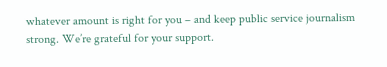whatever amount is right for you – and keep public service journalism strong. We’re grateful for your support.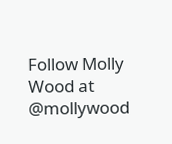Follow Molly Wood at @mollywood